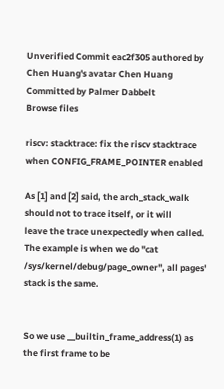Unverified Commit eac2f305 authored by Chen Huang's avatar Chen Huang Committed by Palmer Dabbelt
Browse files

riscv: stacktrace: fix the riscv stacktrace when CONFIG_FRAME_POINTER enabled

As [1] and [2] said, the arch_stack_walk should not to trace itself, or it will
leave the trace unexpectedly when called. The example is when we do "cat
/sys/kernel/debug/page_owner", all pages' stack is the same.


So we use __builtin_frame_address(1) as the first frame to be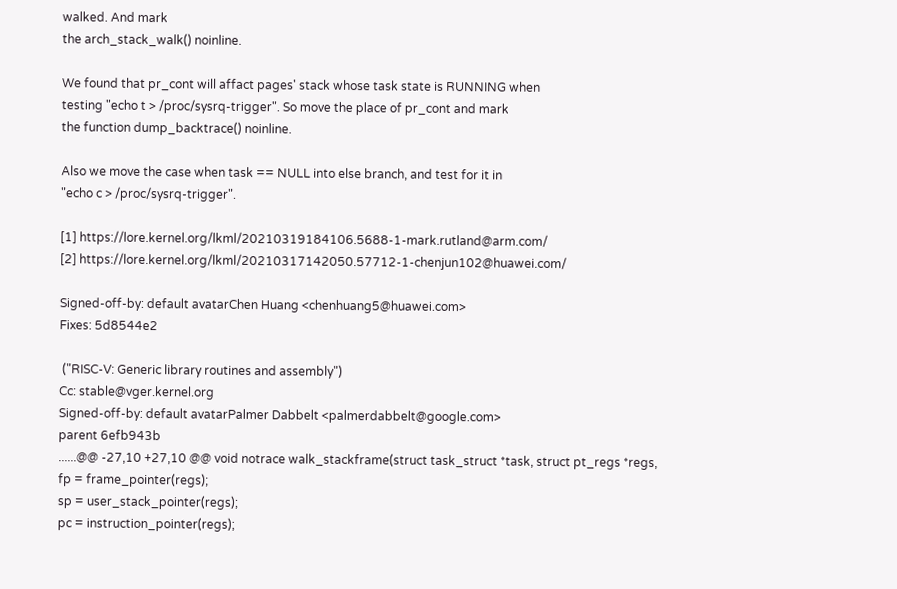walked. And mark
the arch_stack_walk() noinline.

We found that pr_cont will affact pages' stack whose task state is RUNNING when
testing "echo t > /proc/sysrq-trigger". So move the place of pr_cont and mark
the function dump_backtrace() noinline.

Also we move the case when task == NULL into else branch, and test for it in
"echo c > /proc/sysrq-trigger".

[1] https://lore.kernel.org/lkml/20210319184106.5688-1-mark.rutland@arm.com/
[2] https://lore.kernel.org/lkml/20210317142050.57712-1-chenjun102@huawei.com/

Signed-off-by: default avatarChen Huang <chenhuang5@huawei.com>
Fixes: 5d8544e2

 ("RISC-V: Generic library routines and assembly")
Cc: stable@vger.kernel.org
Signed-off-by: default avatarPalmer Dabbelt <palmerdabbelt@google.com>
parent 6efb943b
......@@ -27,10 +27,10 @@ void notrace walk_stackframe(struct task_struct *task, struct pt_regs *regs,
fp = frame_pointer(regs);
sp = user_stack_pointer(regs);
pc = instruction_pointer(regs);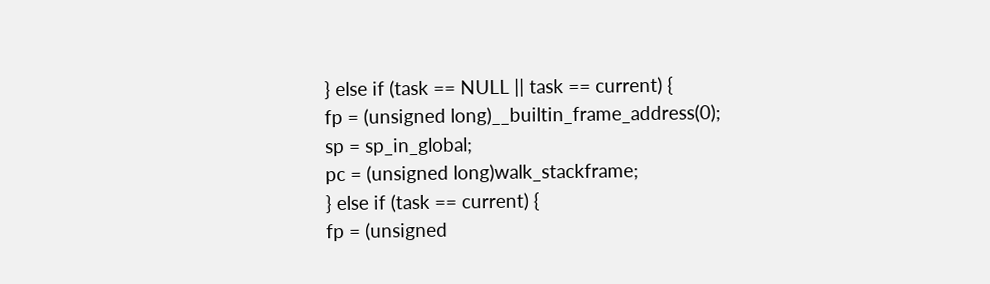} else if (task == NULL || task == current) {
fp = (unsigned long)__builtin_frame_address(0);
sp = sp_in_global;
pc = (unsigned long)walk_stackframe;
} else if (task == current) {
fp = (unsigned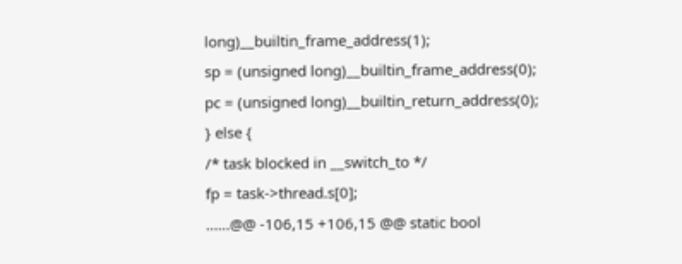long)__builtin_frame_address(1);
sp = (unsigned long)__builtin_frame_address(0);
pc = (unsigned long)__builtin_return_address(0);
} else {
/* task blocked in __switch_to */
fp = task->thread.s[0];
......@@ -106,15 +106,15 @@ static bool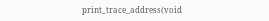print_trace_address(void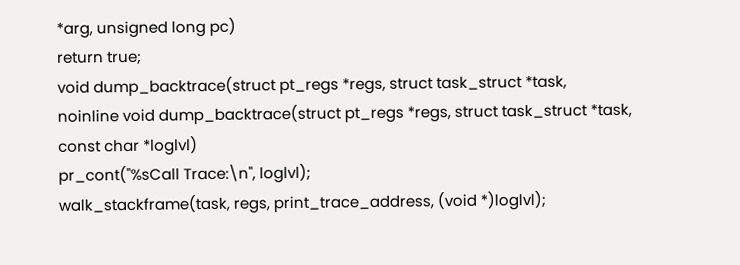*arg, unsigned long pc)
return true;
void dump_backtrace(struct pt_regs *regs, struct task_struct *task,
noinline void dump_backtrace(struct pt_regs *regs, struct task_struct *task,
const char *loglvl)
pr_cont("%sCall Trace:\n", loglvl);
walk_stackframe(task, regs, print_trace_address, (void *)loglvl);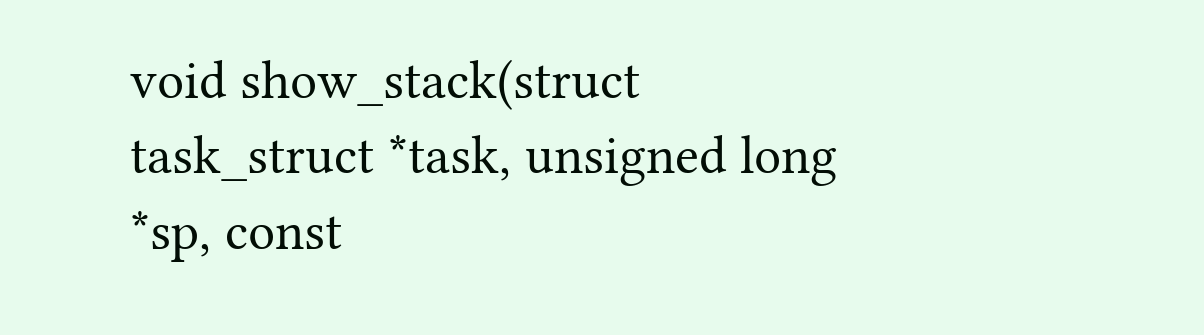void show_stack(struct task_struct *task, unsigned long *sp, const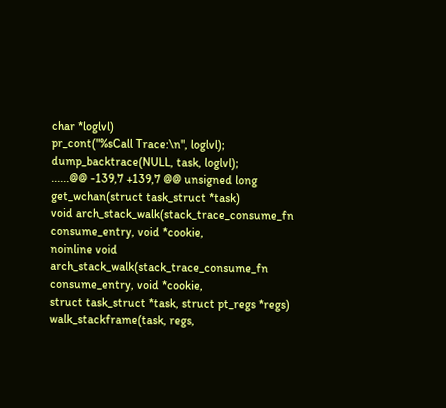char *loglvl)
pr_cont("%sCall Trace:\n", loglvl);
dump_backtrace(NULL, task, loglvl);
......@@ -139,7 +139,7 @@ unsigned long get_wchan(struct task_struct *task)
void arch_stack_walk(stack_trace_consume_fn consume_entry, void *cookie,
noinline void arch_stack_walk(stack_trace_consume_fn consume_entry, void *cookie,
struct task_struct *task, struct pt_regs *regs)
walk_stackframe(task, regs,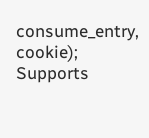consume_entry, cookie);
Supports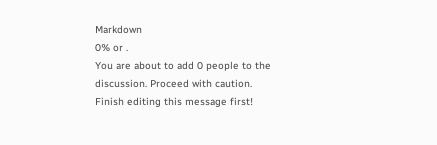Markdown
0% or .
You are about to add 0 people to the discussion. Proceed with caution.
Finish editing this message first!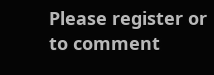Please register or to comment